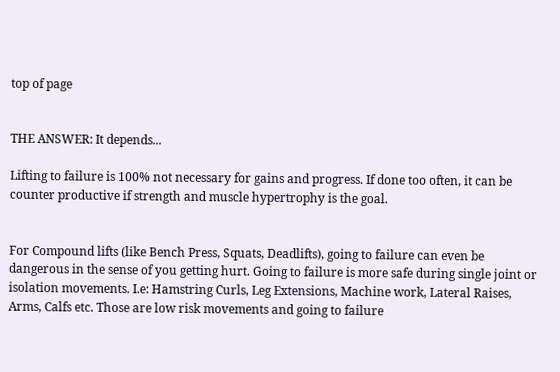top of page


THE ANSWER: It depends...

Lifting to failure is 100% not necessary for gains and progress. If done too often, it can be counter productive if strength and muscle hypertrophy is the goal.


For Compound lifts (like Bench Press, Squats, Deadlifts), going to failure can even be dangerous in the sense of you getting hurt. Going to failure is more safe during single joint or isolation movements. I.e: Hamstring Curls, Leg Extensions, Machine work, Lateral Raises, Arms, Calfs etc. Those are low risk movements and going to failure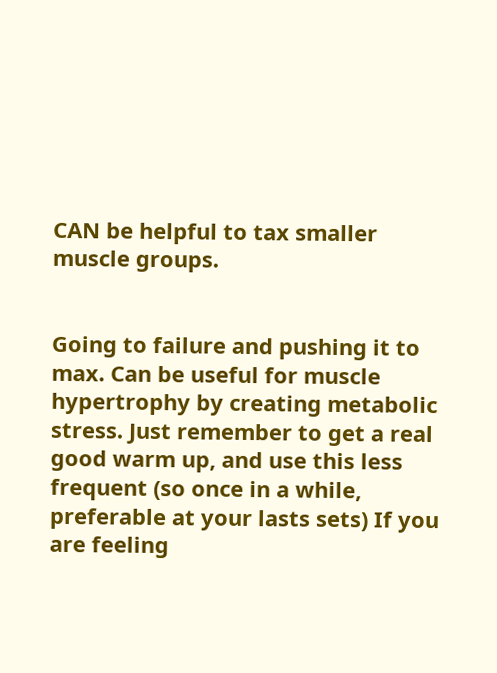CAN be helpful to tax smaller muscle groups.


Going to failure and pushing it to max. Can be useful for muscle hypertrophy by creating metabolic stress. Just remember to get a real good warm up, and use this less frequent (so once in a while, preferable at your lasts sets) If you are feeling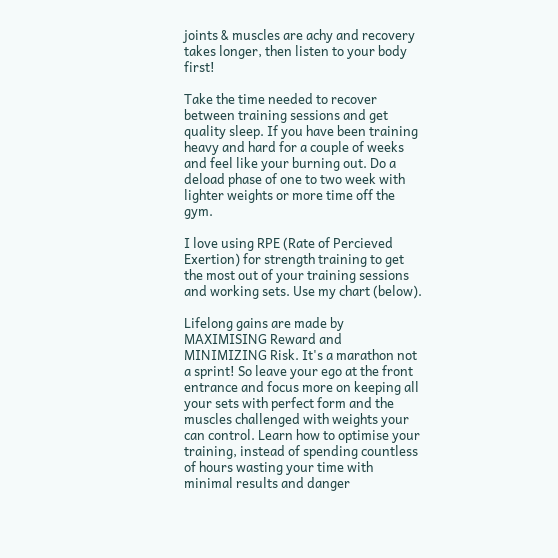joints & muscles are achy and recovery takes longer, then listen to your body first!

Take the time needed to recover between training sessions and get quality sleep. If you have been training heavy and hard for a couple of weeks and feel like your burning out. Do a deload phase of one to two week with lighter weights or more time off the gym.

I love using RPE (Rate of Percieved Exertion) for strength training to get the most out of your training sessions and working sets. Use my chart (below).

Lifelong gains are made by MAXIMISING Reward and MINIMIZING Risk. It's a marathon not a sprint! So leave your ego at the front entrance and focus more on keeping all your sets with perfect form and the muscles challenged with weights your can control. Learn how to optimise your training, instead of spending countless of hours wasting your time with minimal results and danger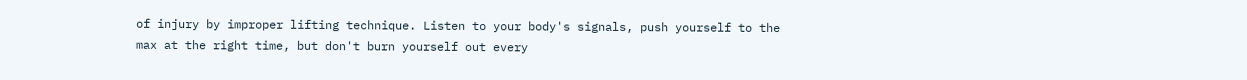of injury by improper lifting technique. Listen to your body's signals, push yourself to the max at the right time, but don't burn yourself out every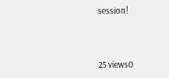session!



25 views0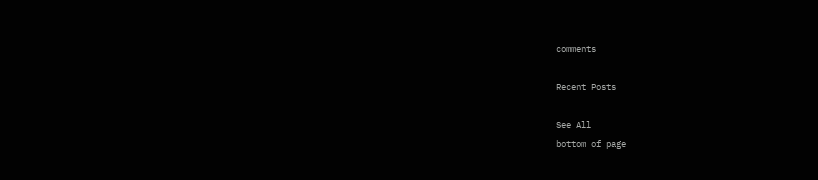comments

Recent Posts

See All
bottom of page